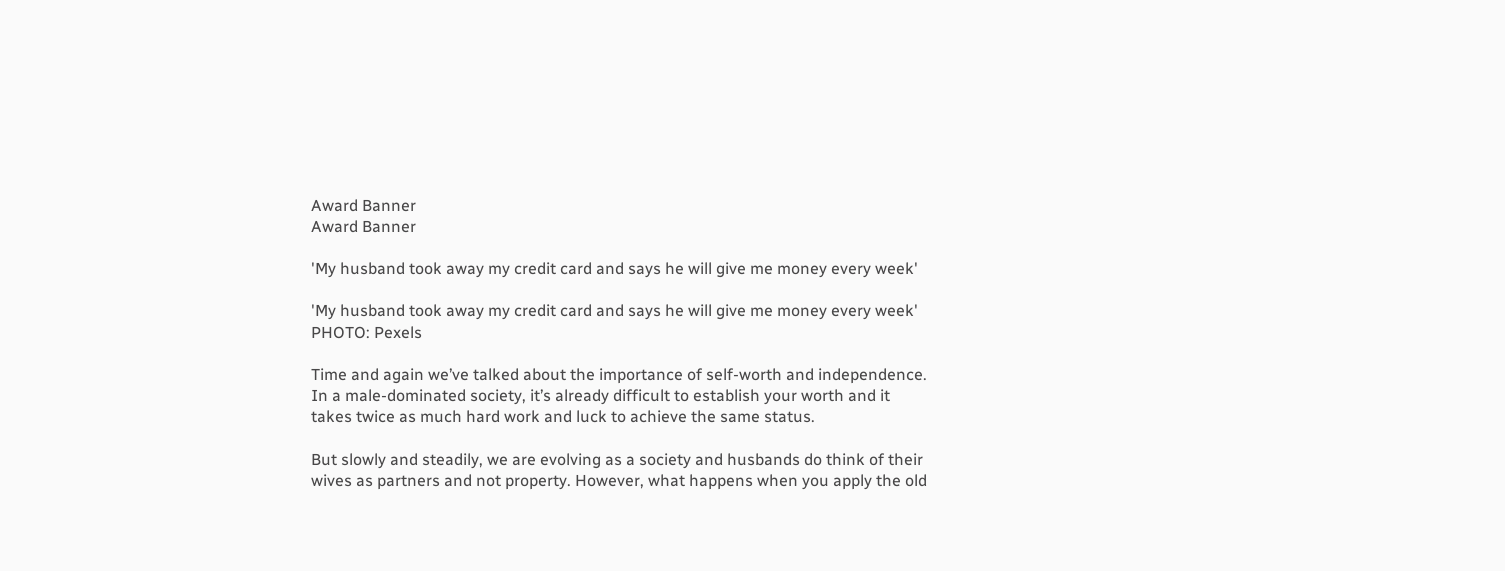Award Banner
Award Banner

'My husband took away my credit card and says he will give me money every week'

'My husband took away my credit card and says he will give me money every week'
PHOTO: Pexels

Time and again we’ve talked about the importance of self-worth and independence. In a male-dominated society, it’s already difficult to establish your worth and it takes twice as much hard work and luck to achieve the same status.

But slowly and steadily, we are evolving as a society and husbands do think of their wives as partners and not property. However, what happens when you apply the old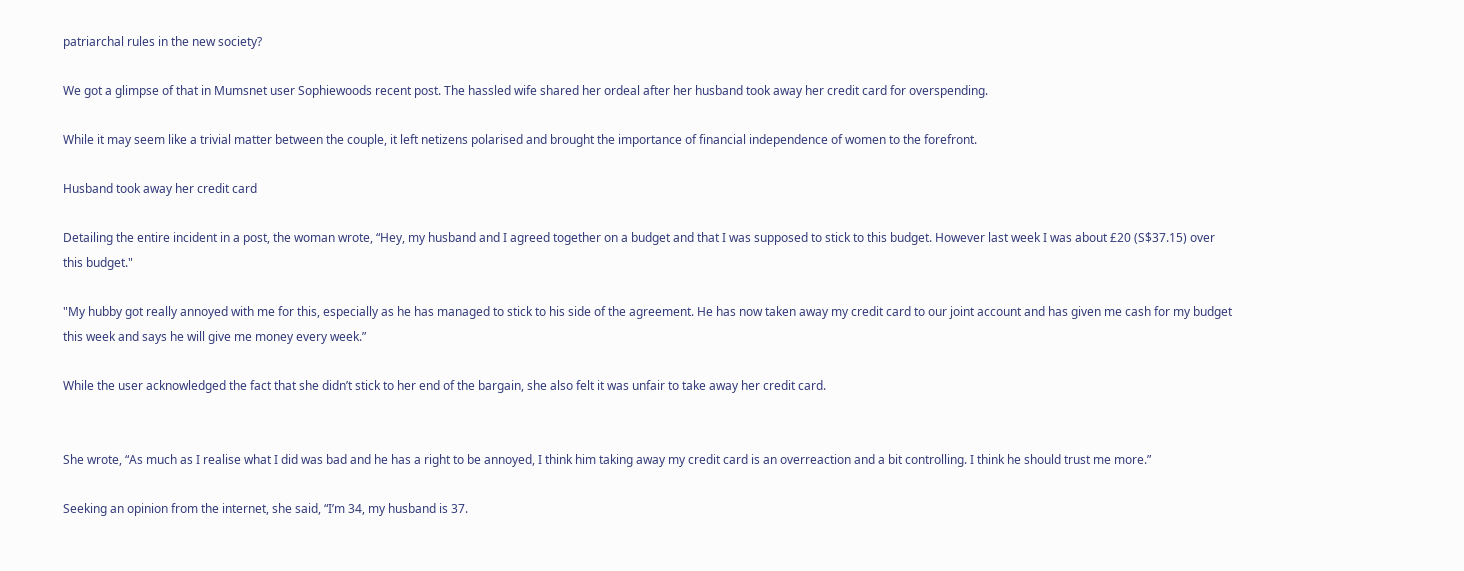patriarchal rules in the new society?

We got a glimpse of that in Mumsnet user Sophiewoods recent post. The hassled wife shared her ordeal after her husband took away her credit card for overspending.

While it may seem like a trivial matter between the couple, it left netizens polarised and brought the importance of financial independence of women to the forefront.

Husband took away her credit card

Detailing the entire incident in a post, the woman wrote, “Hey, my husband and I agreed together on a budget and that I was supposed to stick to this budget. However last week I was about £20 (S$37.15) over this budget."

"My hubby got really annoyed with me for this, especially as he has managed to stick to his side of the agreement. He has now taken away my credit card to our joint account and has given me cash for my budget this week and says he will give me money every week.”

While the user acknowledged the fact that she didn’t stick to her end of the bargain, she also felt it was unfair to take away her credit card.


She wrote, “As much as I realise what I did was bad and he has a right to be annoyed, I think him taking away my credit card is an overreaction and a bit controlling. I think he should trust me more.”

Seeking an opinion from the internet, she said, “I’m 34, my husband is 37.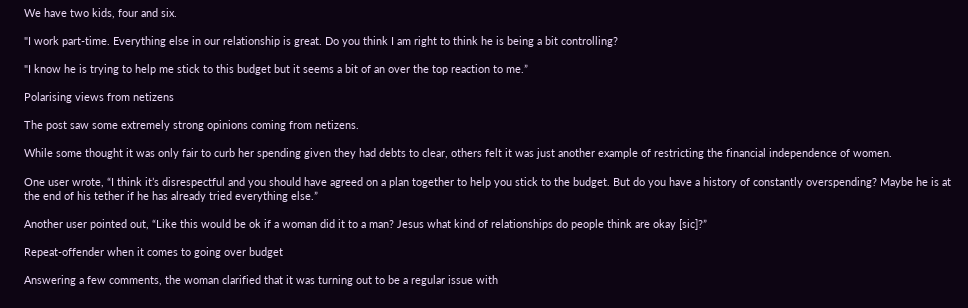We have two kids, four and six.

"I work part-time. Everything else in our relationship is great. Do you think I am right to think he is being a bit controlling?

"I know he is trying to help me stick to this budget but it seems a bit of an over the top reaction to me.”

Polarising views from netizens

The post saw some extremely strong opinions coming from netizens.

While some thought it was only fair to curb her spending given they had debts to clear, others felt it was just another example of restricting the financial independence of women.

One user wrote, “I think it’s disrespectful and you should have agreed on a plan together to help you stick to the budget. But do you have a history of constantly overspending? Maybe he is at the end of his tether if he has already tried everything else.”

Another user pointed out, “Like this would be ok if a woman did it to a man? Jesus what kind of relationships do people think are okay [sic]?”

Repeat-offender when it comes to going over budget

Answering a few comments, the woman clarified that it was turning out to be a regular issue with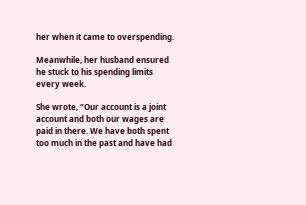her when it came to overspending.

Meanwhile, her husband ensured he stuck to his spending limits every week.

She wrote, “Our account is a joint account and both our wages are paid in there. We have both spent too much in the past and have had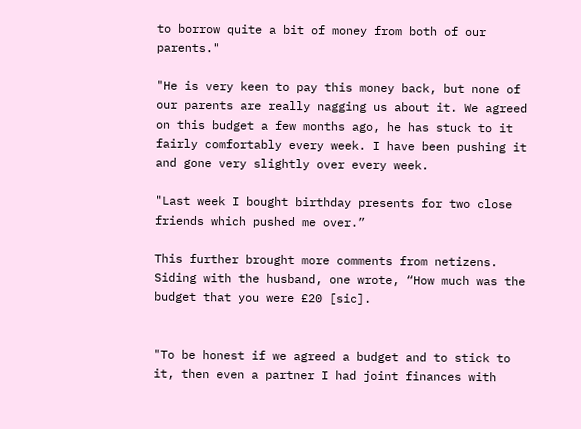to borrow quite a bit of money from both of our parents."

"He is very keen to pay this money back, but none of our parents are really nagging us about it. We agreed on this budget a few months ago, he has stuck to it fairly comfortably every week. I have been pushing it and gone very slightly over every week.

"Last week I bought birthday presents for two close friends which pushed me over.”

This further brought more comments from netizens. Siding with the husband, one wrote, “How much was the budget that you were £20 [sic].


"To be honest if we agreed a budget and to stick to it, then even a partner I had joint finances with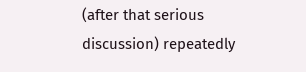(after that serious discussion) repeatedly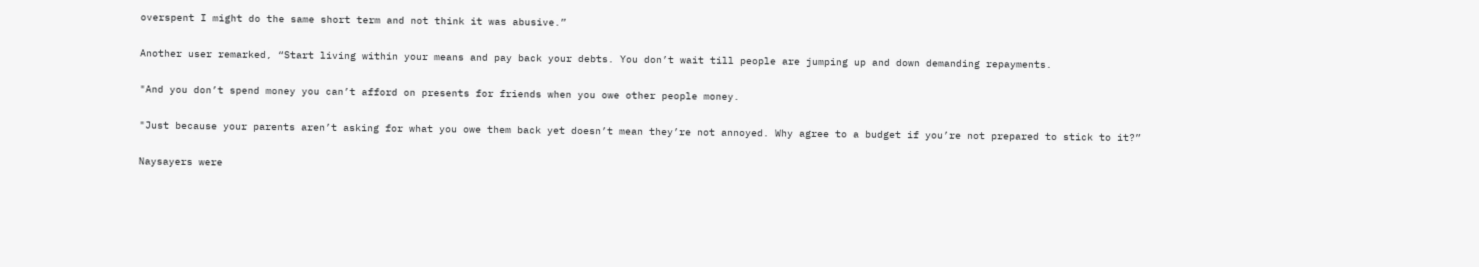overspent I might do the same short term and not think it was abusive.”

Another user remarked, “Start living within your means and pay back your debts. You don’t wait till people are jumping up and down demanding repayments.

"And you don’t spend money you can’t afford on presents for friends when you owe other people money.

"Just because your parents aren’t asking for what you owe them back yet doesn’t mean they’re not annoyed. Why agree to a budget if you’re not prepared to stick to it?”

Naysayers were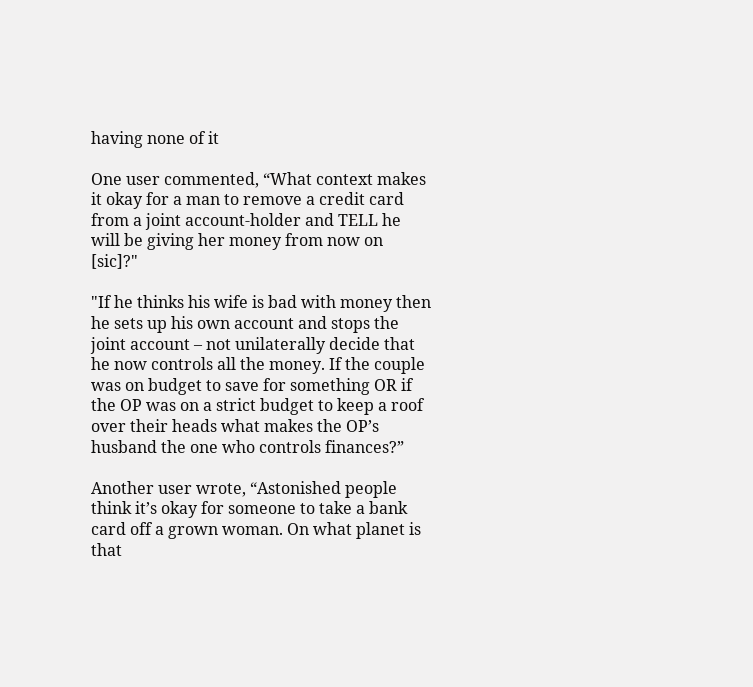having none of it

One user commented, “What context makes it okay for a man to remove a credit card from a joint account-holder and TELL he will be giving her money from now on [sic]?"

"If he thinks his wife is bad with money then he sets up his own account and stops the joint account – not unilaterally decide that he now controls all the money. If the couple was on budget to save for something OR if the OP was on a strict budget to keep a roof over their heads what makes the OP’s husband the one who controls finances?”

Another user wrote, “Astonished people think it’s okay for someone to take a bank card off a grown woman. On what planet is that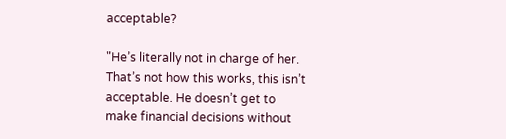acceptable?

"He’s literally not in charge of her. That’s not how this works, this isn’t acceptable. He doesn’t get to make financial decisions without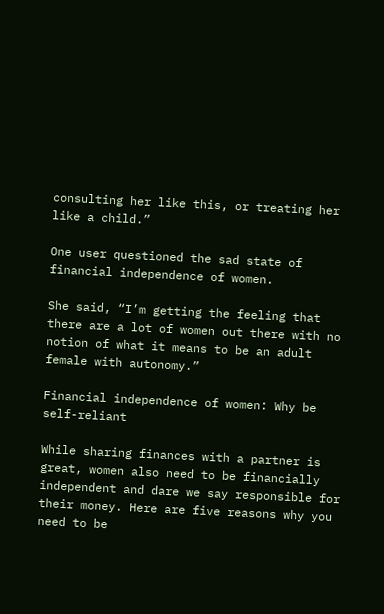consulting her like this, or treating her like a child.”

One user questioned the sad state of financial independence of women.

She said, “I’m getting the feeling that there are a lot of women out there with no notion of what it means to be an adult female with autonomy.”

Financial independence of women: Why be self-reliant

While sharing finances with a partner is great, women also need to be financially independent and dare we say responsible for their money. Here are five reasons why you need to be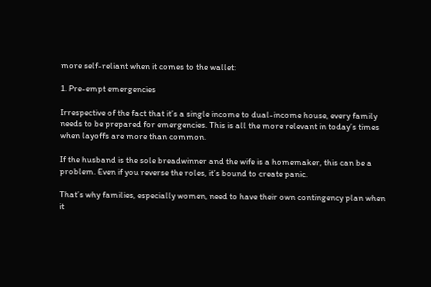more self-reliant when it comes to the wallet:

1. Pre-empt emergencies

Irrespective of the fact that it’s a single income to dual-income house, every family needs to be prepared for emergencies. This is all the more relevant in today’s times when layoffs are more than common.

If the husband is the sole breadwinner and the wife is a homemaker, this can be a problem. Even if you reverse the roles, it’s bound to create panic.

That’s why families, especially women, need to have their own contingency plan when it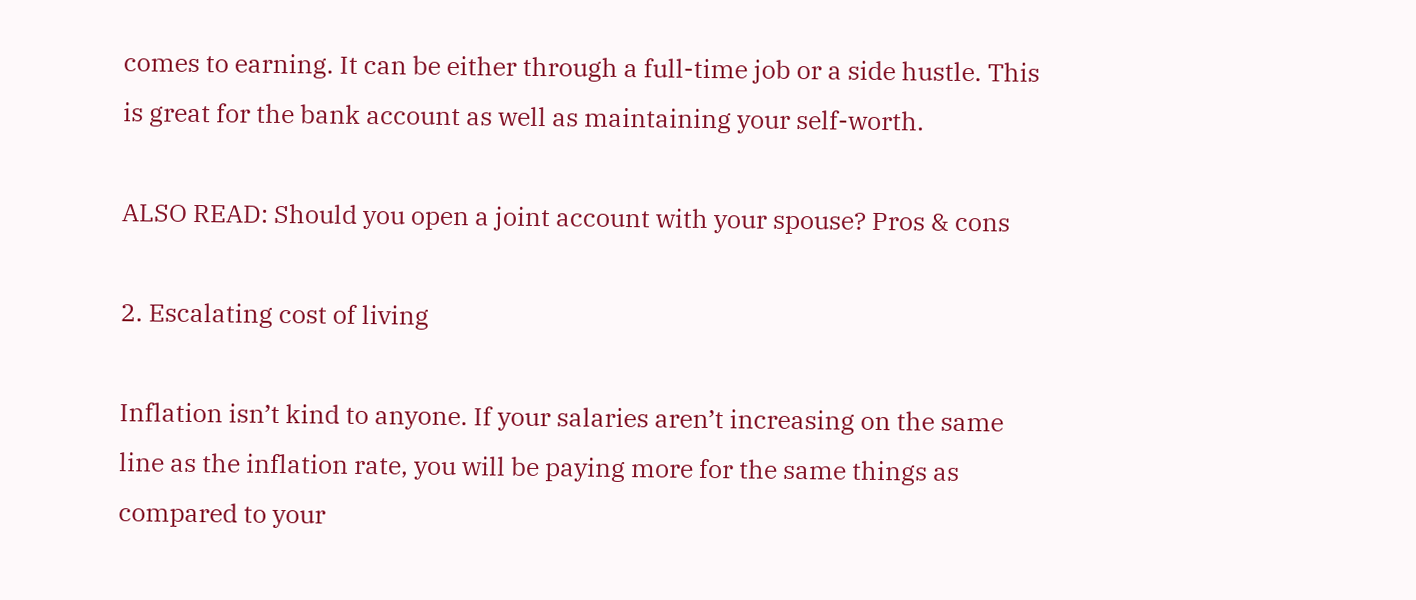comes to earning. It can be either through a full-time job or a side hustle. This is great for the bank account as well as maintaining your self-worth.

ALSO READ: Should you open a joint account with your spouse? Pros & cons

2. Escalating cost of living

Inflation isn’t kind to anyone. If your salaries aren’t increasing on the same line as the inflation rate, you will be paying more for the same things as compared to your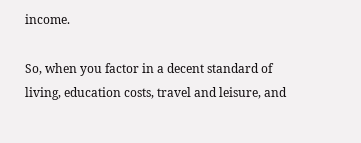income.

So, when you factor in a decent standard of living, education costs, travel and leisure, and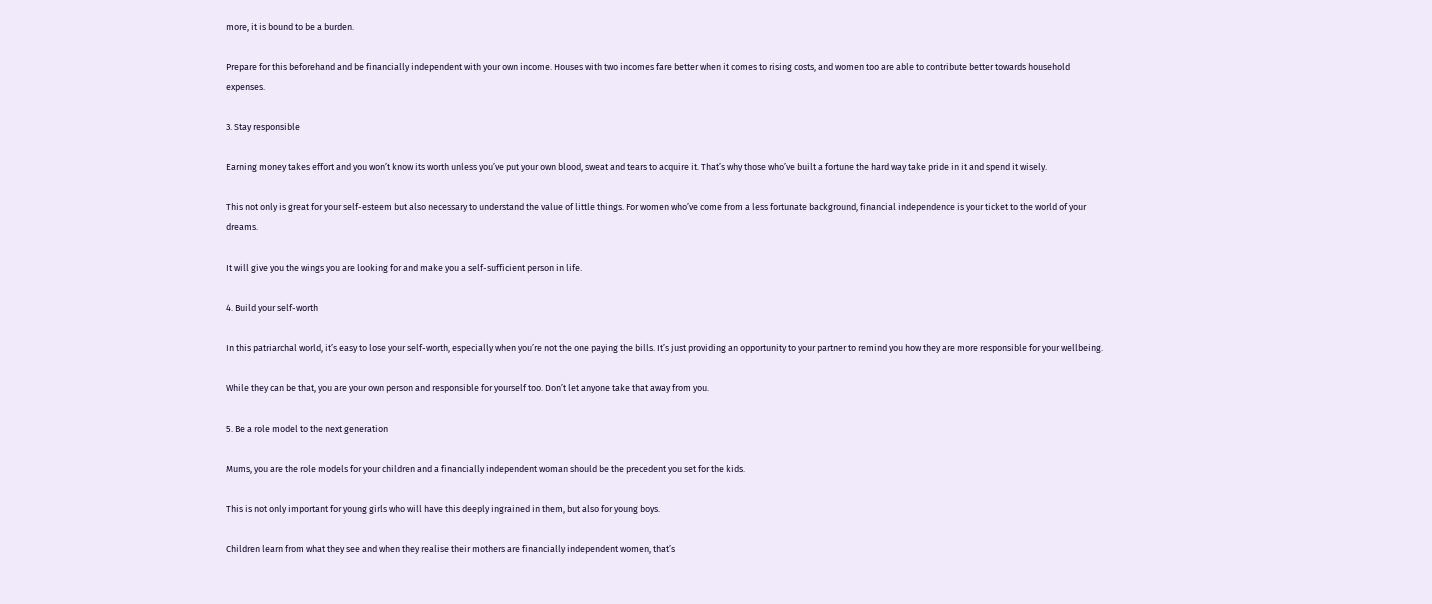more, it is bound to be a burden.

Prepare for this beforehand and be financially independent with your own income. Houses with two incomes fare better when it comes to rising costs, and women too are able to contribute better towards household expenses.

3. Stay responsible

Earning money takes effort and you won’t know its worth unless you’ve put your own blood, sweat and tears to acquire it. That’s why those who’ve built a fortune the hard way take pride in it and spend it wisely.

This not only is great for your self-esteem but also necessary to understand the value of little things. For women who’ve come from a less fortunate background, financial independence is your ticket to the world of your dreams.

It will give you the wings you are looking for and make you a self-sufficient person in life.

4. Build your self-worth

In this patriarchal world, it’s easy to lose your self-worth, especially when you’re not the one paying the bills. It’s just providing an opportunity to your partner to remind you how they are more responsible for your wellbeing.

While they can be that, you are your own person and responsible for yourself too. Don’t let anyone take that away from you.

5. Be a role model to the next generation

Mums, you are the role models for your children and a financially independent woman should be the precedent you set for the kids.

This is not only important for young girls who will have this deeply ingrained in them, but also for young boys.

Children learn from what they see and when they realise their mothers are financially independent women, that’s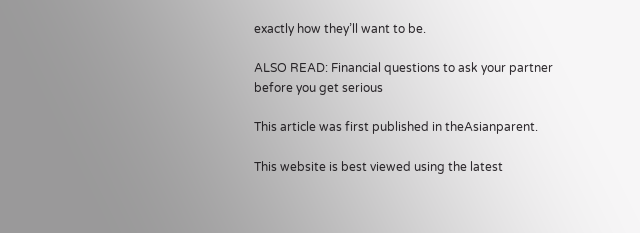exactly how they’ll want to be.

ALSO READ: Financial questions to ask your partner before you get serious

This article was first published in theAsianparent.

This website is best viewed using the latest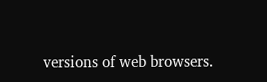versions of web browsers.